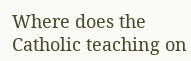Where does the Catholic teaching on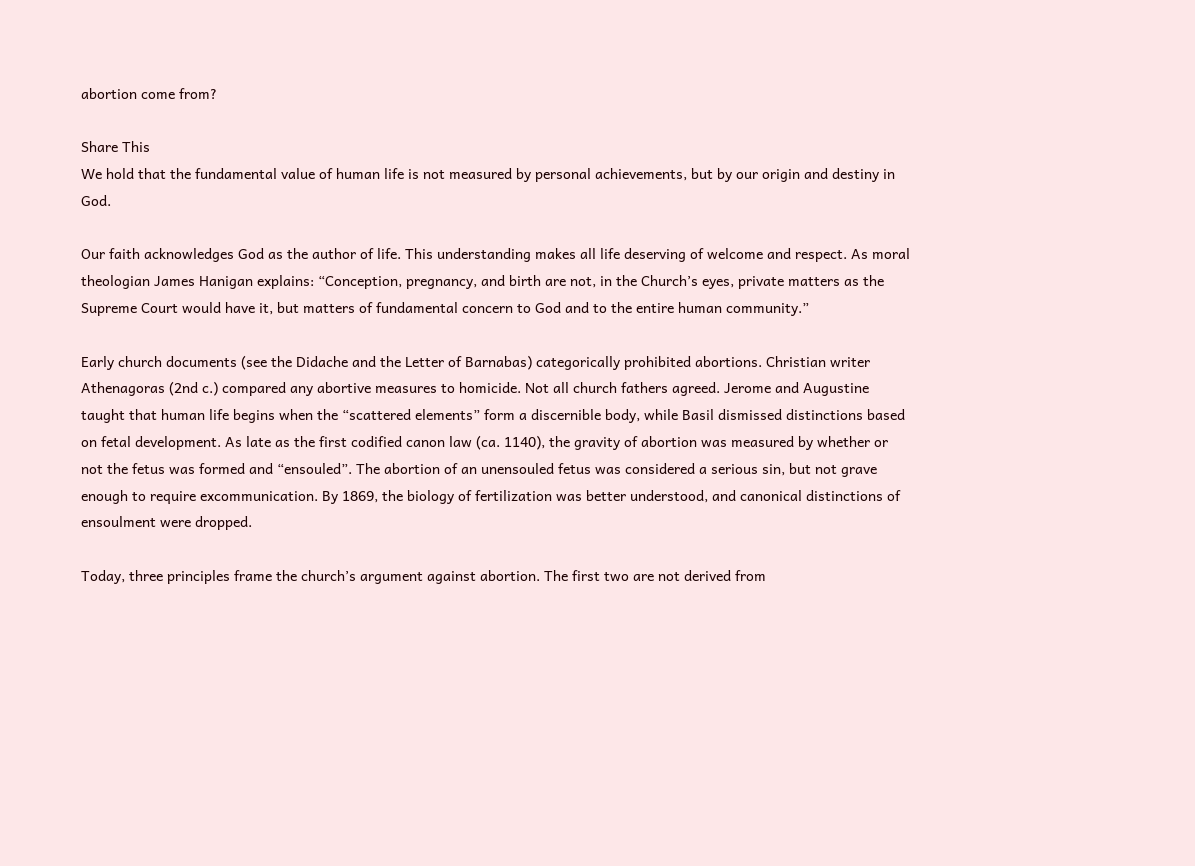abortion come from?

Share This
We hold that the fundamental value of human life is not measured by personal achievements, but by our origin and destiny in God.

Our faith acknowledges God as the author of life. This understanding makes all life deserving of welcome and respect. As moral theologian James Hanigan explains: “Conception, pregnancy, and birth are not, in the Church’s eyes, private matters as the Supreme Court would have it, but matters of fundamental concern to God and to the entire human community.”

Early church documents (see the Didache and the Letter of Barnabas) categorically prohibited abortions. Christian writer Athenagoras (2nd c.) compared any abortive measures to homicide. Not all church fathers agreed. Jerome and Augustine taught that human life begins when the “scattered elements” form a discernible body, while Basil dismissed distinctions based on fetal development. As late as the first codified canon law (ca. 1140), the gravity of abortion was measured by whether or not the fetus was formed and “ensouled”. The abortion of an unensouled fetus was considered a serious sin, but not grave enough to require excommunication. By 1869, the biology of fertilization was better understood, and canonical distinctions of ensoulment were dropped.

Today, three principles frame the church’s argument against abortion. The first two are not derived from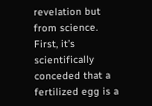revelation but from science. First, it’s scientifically conceded that a fertilized egg is a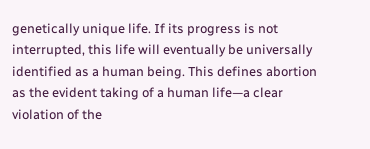genetically unique life. If its progress is not interrupted, this life will eventually be universally identified as a human being. This defines abortion as the evident taking of a human life—a clear violation of the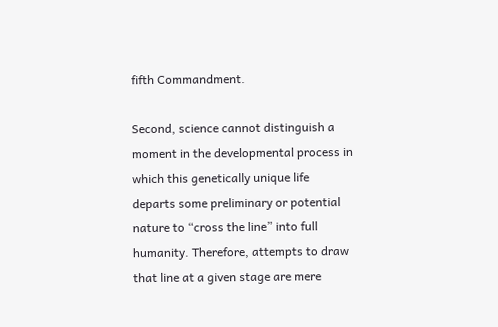fifth Commandment.

Second, science cannot distinguish a moment in the developmental process in which this genetically unique life departs some preliminary or potential nature to “cross the line” into full humanity. Therefore, attempts to draw that line at a given stage are mere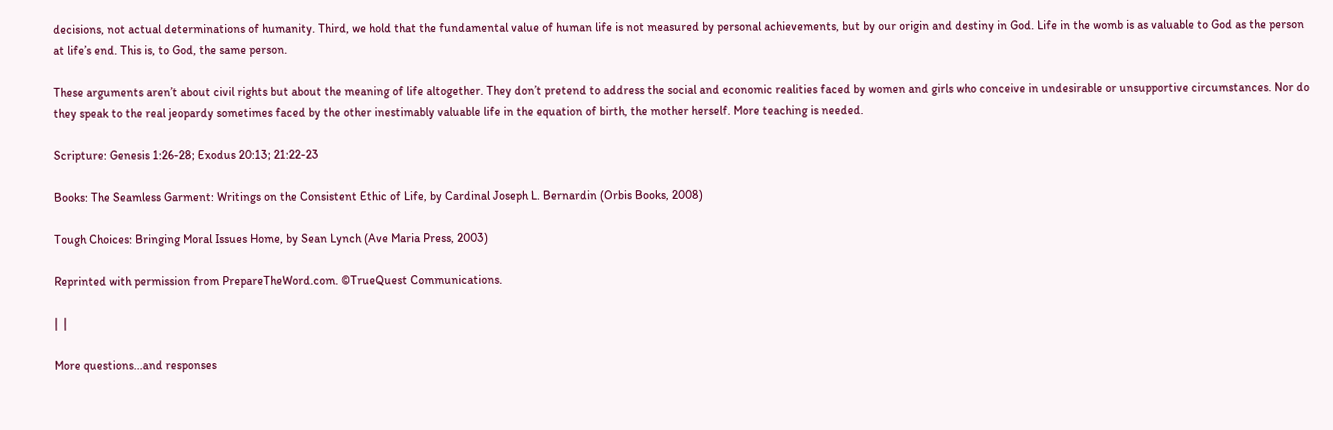decisions, not actual determinations of humanity. Third, we hold that the fundamental value of human life is not measured by personal achievements, but by our origin and destiny in God. Life in the womb is as valuable to God as the person at life’s end. This is, to God, the same person.

These arguments aren’t about civil rights but about the meaning of life altogether. They don’t pretend to address the social and economic realities faced by women and girls who conceive in undesirable or unsupportive circumstances. Nor do they speak to the real jeopardy sometimes faced by the other inestimably valuable life in the equation of birth, the mother herself. More teaching is needed.

Scripture: Genesis 1:26-28; Exodus 20:13; 21:22-23

Books: The Seamless Garment: Writings on the Consistent Ethic of Life, by Cardinal Joseph L. Bernardin (Orbis Books, 2008)

Tough Choices: Bringing Moral Issues Home, by Sean Lynch (Ave Maria Press, 2003)

Reprinted with permission from PrepareTheWord.com. ©TrueQuest Communications.

|  |

More questions...and responses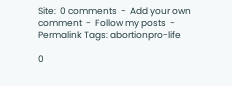Site:  0 comments  -  Add your own comment  -  Follow my posts  -  Permalink Tags: abortionpro-life

0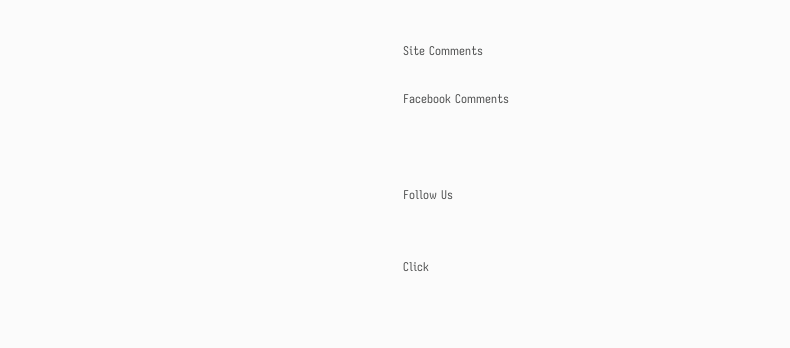Site Comments

Facebook Comments



Follow Us


Click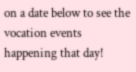on a date below to see the vocation events happening that day!